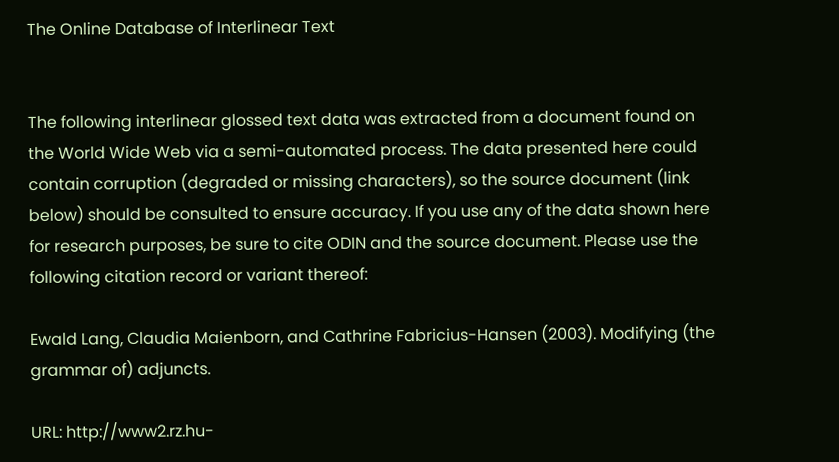The Online Database of Interlinear Text


The following interlinear glossed text data was extracted from a document found on the World Wide Web via a semi-automated process. The data presented here could contain corruption (degraded or missing characters), so the source document (link below) should be consulted to ensure accuracy. If you use any of the data shown here for research purposes, be sure to cite ODIN and the source document. Please use the following citation record or variant thereof:

Ewald Lang, Claudia Maienborn, and Cathrine Fabricius-Hansen (2003). Modifying (the grammar of) adjuncts.

URL: http://www2.rz.hu-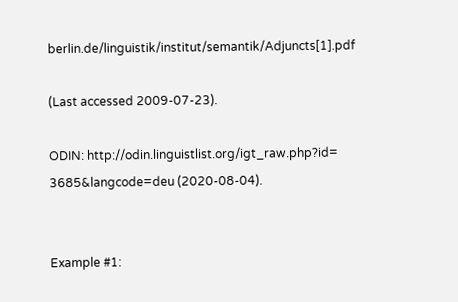berlin.de/linguistik/institut/semantik/Adjuncts[1].pdf

(Last accessed 2009-07-23).

ODIN: http://odin.linguistlist.org/igt_raw.php?id= 3685&langcode=deu (2020-08-04).


Example #1: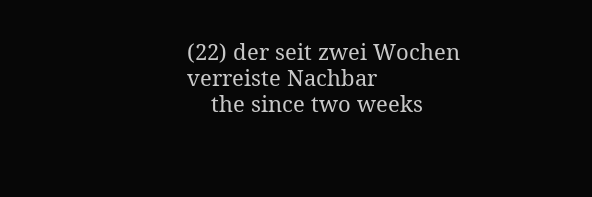(22) der seit zwei Wochen verreiste Nachbar
    the since two weeks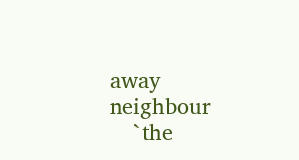away neighbour
    `the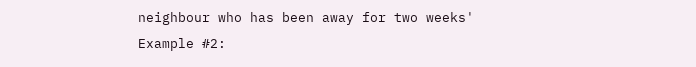neighbour who has been away for two weeks'
Example #2: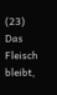(23) Das Fleisch bleibt,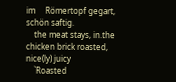im     Römertopf gegart, schön saftig.
    the meat stays, in.the chicken brick roasted, nice(ly) juicy
    `Roasted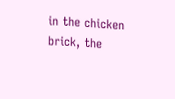in the chicken brick, the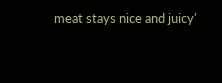meat stays nice and juicy'